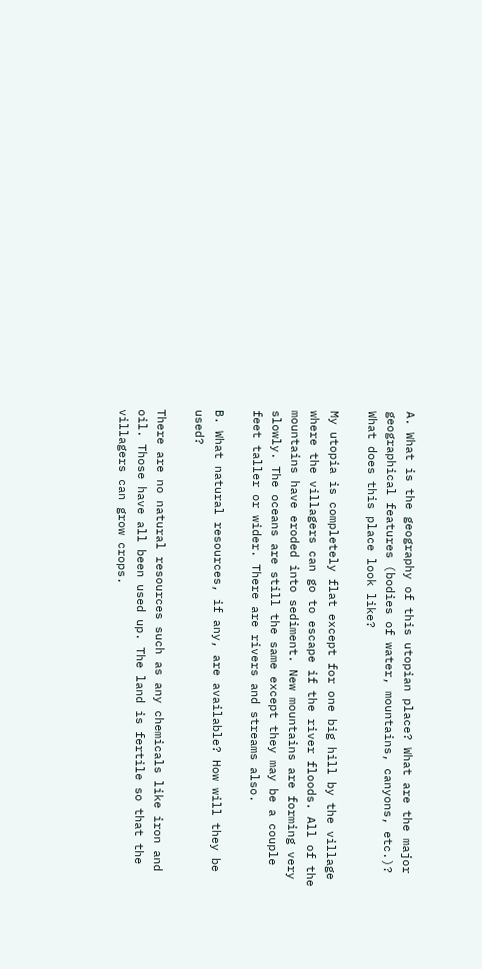A. What is the geography of this utopian place? What are the major geographical features (bodies of water, mountains, canyons, etc.)? What does this place look like?

My utopia is completely flat except for one big hill by the village where the villagers can go to escape if the river floods. All of the mountains have eroded into sediment. New mountains are forming very slowly. The oceans are still the same except they may be a couple feet taller or wider. There are rivers and streams also.

B. What natural resources, if any, are available? How will they be used?

There are no natural resources such as any chemicals like iron and oil. Those have all been used up. The land is fertile so that the villagers can grow crops.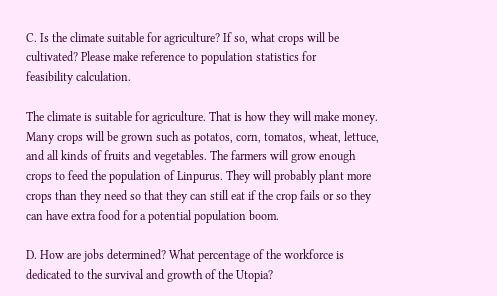C. Is the climate suitable for agriculture? If so, what crops will be
cultivated? Please make reference to population statistics for
feasibility calculation.

The climate is suitable for agriculture. That is how they will make money. Many crops will be grown such as potatos, corn, tomatos, wheat, lettuce, and all kinds of fruits and vegetables. The farmers will grow enough crops to feed the population of Linpurus. They will probably plant more crops than they need so that they can still eat if the crop fails or so they can have extra food for a potential population boom.

D. How are jobs determined? What percentage of the workforce is
dedicated to the survival and growth of the Utopia?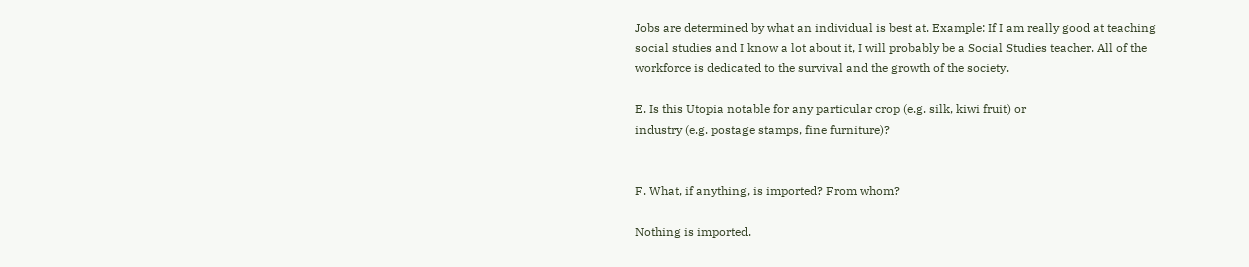Jobs are determined by what an individual is best at. Example: If I am really good at teaching social studies and I know a lot about it, I will probably be a Social Studies teacher. All of the workforce is dedicated to the survival and the growth of the society.

E. Is this Utopia notable for any particular crop (e.g. silk, kiwi fruit) or
industry (e.g. postage stamps, fine furniture)?


F. What, if anything, is imported? From whom?

Nothing is imported.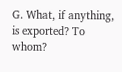G. What, if anything, is exported? To whom?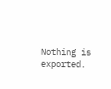Nothing is exported.